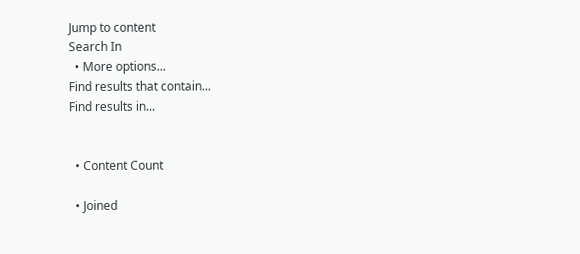Jump to content
Search In
  • More options...
Find results that contain...
Find results in...


  • Content Count

  • Joined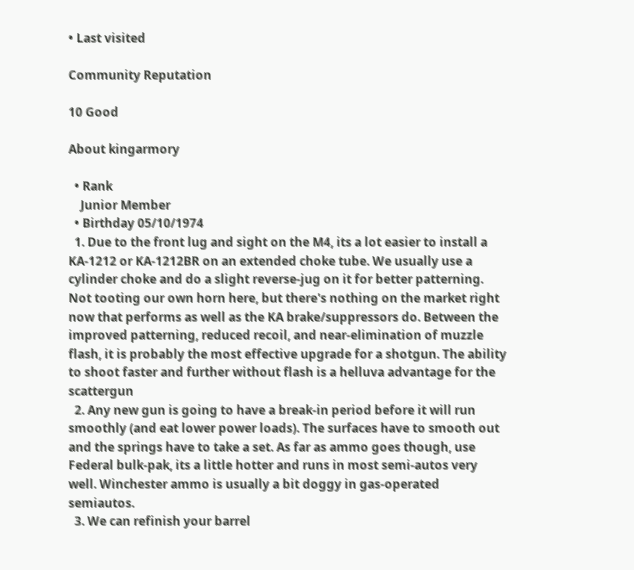• Last visited

Community Reputation

10 Good

About kingarmory

  • Rank
    Junior Member
  • Birthday 05/10/1974
  1. Due to the front lug and sight on the M4, its a lot easier to install a KA-1212 or KA-1212BR on an extended choke tube. We usually use a cylinder choke and do a slight reverse-jug on it for better patterning. Not tooting our own horn here, but there's nothing on the market right now that performs as well as the KA brake/suppressors do. Between the improved patterning, reduced recoil, and near-elimination of muzzle flash, it is probably the most effective upgrade for a shotgun. The ability to shoot faster and further without flash is a helluva advantage for the scattergun
  2. Any new gun is going to have a break-in period before it will run smoothly (and eat lower power loads). The surfaces have to smooth out and the springs have to take a set. As far as ammo goes though, use Federal bulk-pak, its a little hotter and runs in most semi-autos very well. Winchester ammo is usually a bit doggy in gas-operated semiautos.
  3. We can refinish your barrel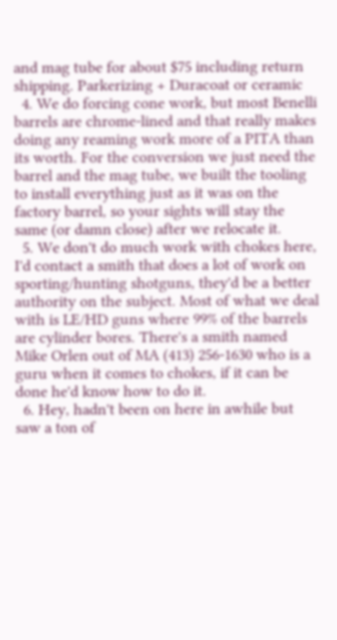and mag tube for about $75 including return shipping. Parkerizing + Duracoat or ceramic
  4. We do forcing cone work, but most Benelli barrels are chrome-lined and that really makes doing any reaming work more of a PITA than its worth. For the conversion we just need the barrel and the mag tube, we built the tooling to install everything just as it was on the factory barrel, so your sights will stay the same (or damn close) after we relocate it.
  5. We don't do much work with chokes here, I'd contact a smith that does a lot of work on sporting/hunting shotguns, they'd be a better authority on the subject. Most of what we deal with is LE/HD guns where 99% of the barrels are cylinder bores. There's a smith named Mike Orlen out of MA (413) 256-1630 who is a guru when it comes to chokes, if it can be done he'd know how to do it.
  6. Hey, hadn't been on here in awhile but saw a ton of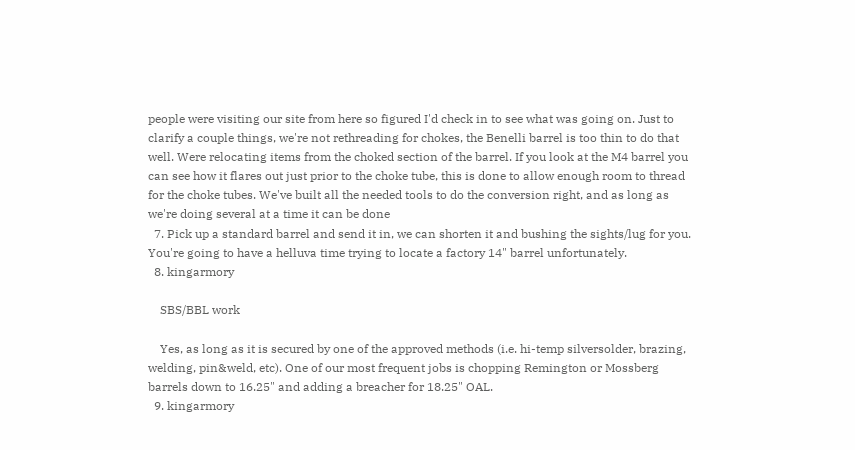people were visiting our site from here so figured I'd check in to see what was going on. Just to clarify a couple things, we're not rethreading for chokes, the Benelli barrel is too thin to do that well. Were relocating items from the choked section of the barrel. If you look at the M4 barrel you can see how it flares out just prior to the choke tube, this is done to allow enough room to thread for the choke tubes. We've built all the needed tools to do the conversion right, and as long as we're doing several at a time it can be done
  7. Pick up a standard barrel and send it in, we can shorten it and bushing the sights/lug for you. You're going to have a helluva time trying to locate a factory 14" barrel unfortunately.
  8. kingarmory

    SBS/BBL work

    Yes, as long as it is secured by one of the approved methods (i.e. hi-temp silversolder, brazing, welding, pin&weld, etc). One of our most frequent jobs is chopping Remington or Mossberg barrels down to 16.25" and adding a breacher for 18.25" OAL.
  9. kingarmory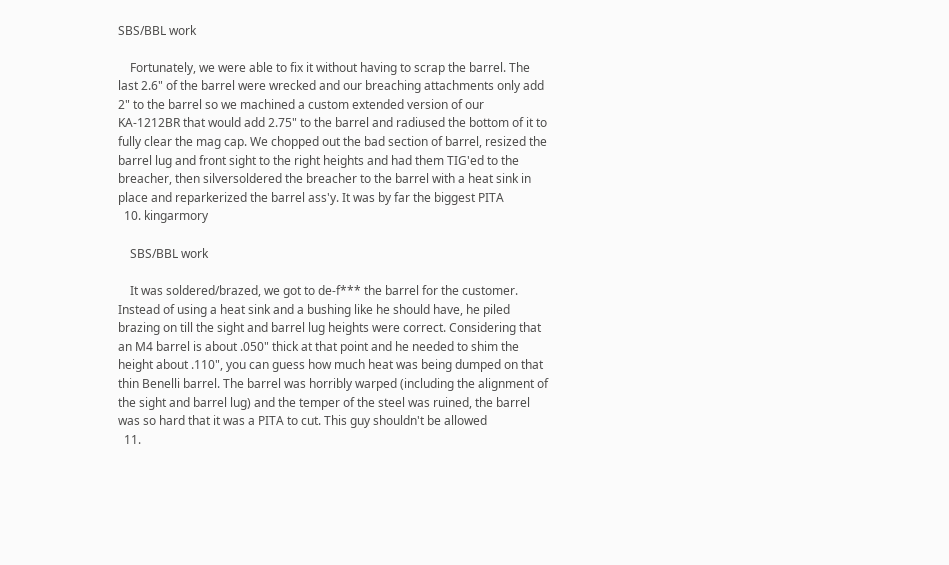SBS/BBL work

    Fortunately, we were able to fix it without having to scrap the barrel. The last 2.6" of the barrel were wrecked and our breaching attachments only add 2" to the barrel so we machined a custom extended version of our KA-1212BR that would add 2.75" to the barrel and radiused the bottom of it to fully clear the mag cap. We chopped out the bad section of barrel, resized the barrel lug and front sight to the right heights and had them TIG'ed to the breacher, then silversoldered the breacher to the barrel with a heat sink in place and reparkerized the barrel ass'y. It was by far the biggest PITA
  10. kingarmory

    SBS/BBL work

    It was soldered/brazed, we got to de-f*** the barrel for the customer. Instead of using a heat sink and a bushing like he should have, he piled brazing on till the sight and barrel lug heights were correct. Considering that an M4 barrel is about .050" thick at that point and he needed to shim the height about .110", you can guess how much heat was being dumped on that thin Benelli barrel. The barrel was horribly warped (including the alignment of the sight and barrel lug) and the temper of the steel was ruined, the barrel was so hard that it was a PITA to cut. This guy shouldn't be allowed
  11.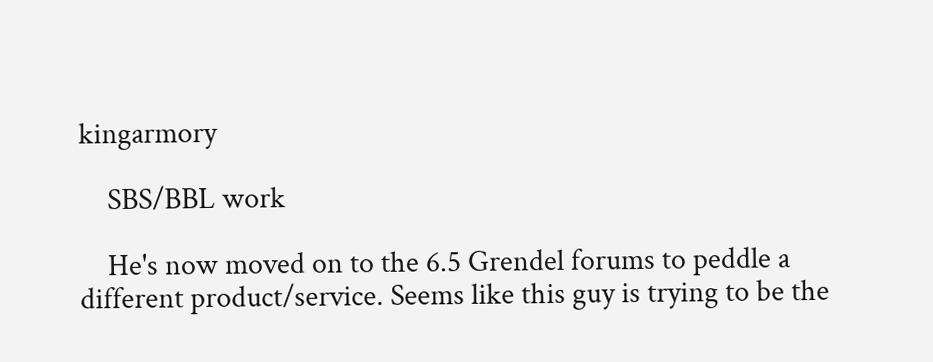kingarmory

    SBS/BBL work

    He's now moved on to the 6.5 Grendel forums to peddle a different product/service. Seems like this guy is trying to be the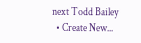next Todd Bailey
  • Create New...